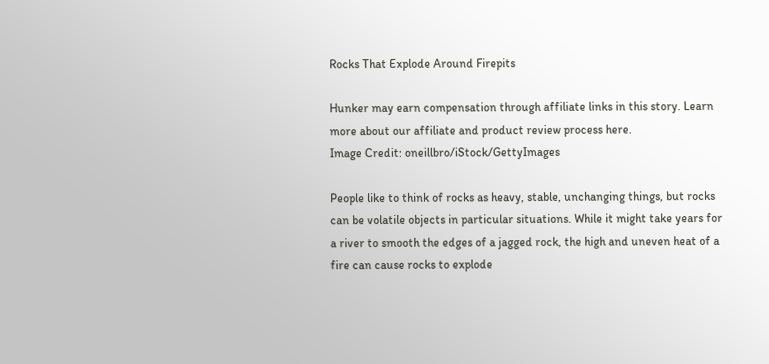Rocks That Explode Around Firepits

Hunker may earn compensation through affiliate links in this story. Learn more about our affiliate and product review process here.
Image Credit: oneillbro/iStock/GettyImages

People like to think of rocks as heavy, stable, unchanging things, but rocks can be volatile objects in particular situations. While it might take years for a river to smooth the edges of a jagged rock, the high and uneven heat of a fire can cause rocks to explode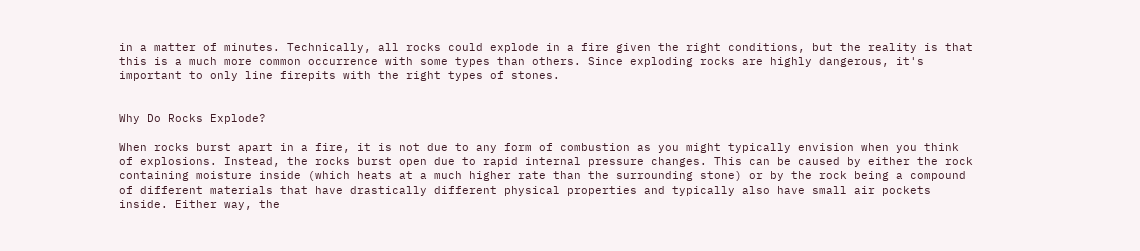in a matter of minutes. Technically, all rocks could explode in a fire given the right conditions, but the reality is that this is a much more common occurrence with some types than others. Since exploding rocks are highly dangerous, it's important to only line firepits with the right types of stones.


Why Do Rocks Explode?

When rocks burst apart in a fire, it is not due to any form of combustion as you might typically envision when you think of explosions. Instead, the rocks burst open due to rapid internal pressure changes. This can be caused by either the rock containing moisture inside (which heats at a much higher rate than the surrounding stone) or by the rock being a compound of different materials that have drastically different physical properties and typically also have small air pockets inside. Either way, the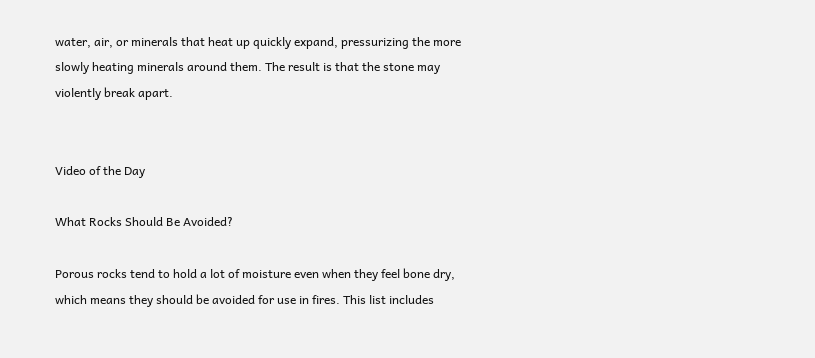water, air, or minerals that heat up quickly expand, pressurizing the more slowly heating minerals around them. The result is that the stone may violently break apart.


Video of the Day

What Rocks Should Be Avoided?

Porous rocks tend to hold a lot of moisture even when they feel bone dry, which means they should be avoided for use in fires. This list includes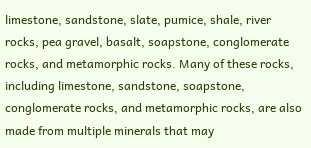limestone, sandstone, slate, pumice, shale, river rocks, pea gravel, basalt, soapstone, conglomerate rocks, and metamorphic rocks. Many of these rocks, including limestone, sandstone, soapstone, conglomerate rocks, and metamorphic rocks, are also made from multiple minerals that may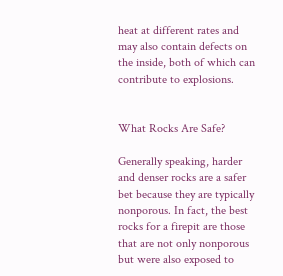heat at different rates and may also contain defects on the inside, both of which can contribute to explosions.


What Rocks Are Safe?

Generally speaking, harder and denser rocks are a safer bet because they are typically nonporous. In fact, the best rocks for a firepit are those that are not only nonporous but were also exposed to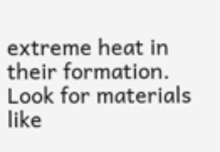extreme heat in their formation. Look for materials like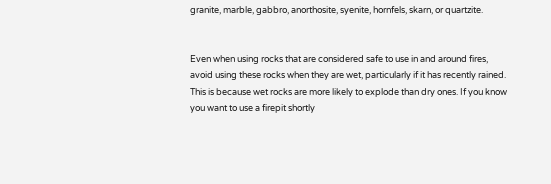granite, marble, gabbro, anorthosite, syenite, hornfels, skarn, or quartzite.


Even when using rocks that are considered safe to use in and around fires, avoid using these rocks when they are wet, particularly if it has recently rained. This is because wet rocks are more likely to explode than dry ones. If you know you want to use a firepit shortly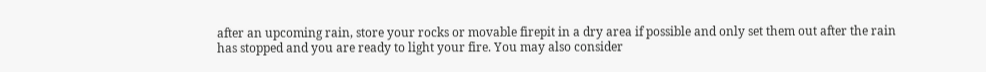after an upcoming rain, store your rocks or movable firepit in a dry area if possible and only set them out after the rain has stopped and you are ready to light your fire. You may also consider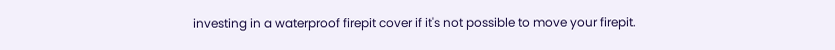investing in a waterproof firepit cover if it's not possible to move your firepit.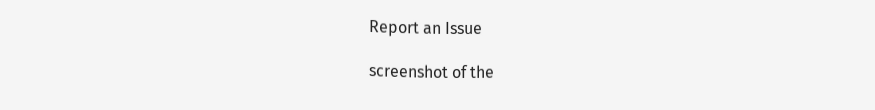Report an Issue

screenshot of the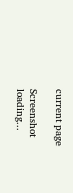current page

Screenshot loading...